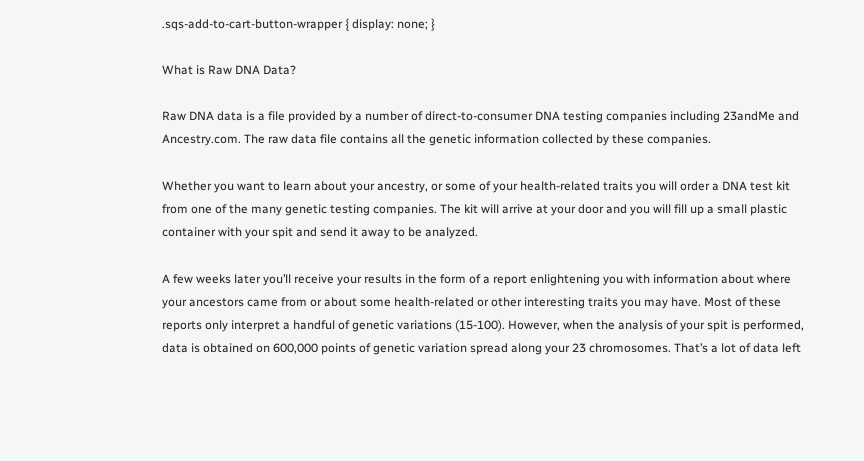.sqs-add-to-cart-button-wrapper { display: none; }

What is Raw DNA Data?

Raw DNA data is a file provided by a number of direct-to-consumer DNA testing companies including 23andMe and Ancestry.com. The raw data file contains all the genetic information collected by these companies.

Whether you want to learn about your ancestry, or some of your health-related traits you will order a DNA test kit from one of the many genetic testing companies. The kit will arrive at your door and you will fill up a small plastic container with your spit and send it away to be analyzed.

A few weeks later you’ll receive your results in the form of a report enlightening you with information about where your ancestors came from or about some health-related or other interesting traits you may have. Most of these reports only interpret a handful of genetic variations (15-100). However, when the analysis of your spit is performed, data is obtained on 600,000 points of genetic variation spread along your 23 chromosomes. That’s a lot of data left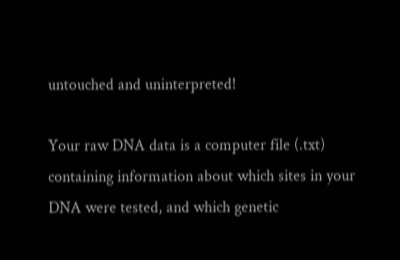untouched and uninterpreted!

Your raw DNA data is a computer file (.txt) containing information about which sites in your DNA were tested, and which genetic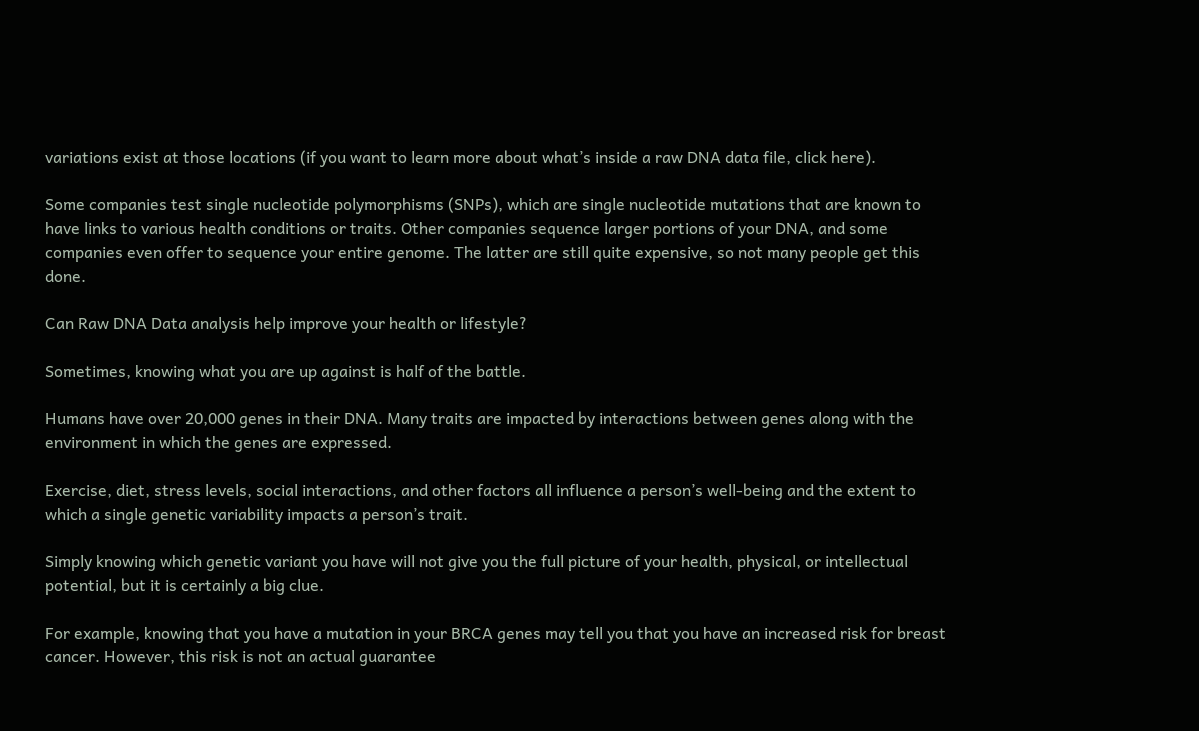variations exist at those locations (if you want to learn more about what’s inside a raw DNA data file, click here).

Some companies test single nucleotide polymorphisms (SNPs), which are single nucleotide mutations that are known to have links to various health conditions or traits. Other companies sequence larger portions of your DNA, and some companies even offer to sequence your entire genome. The latter are still quite expensive, so not many people get this done.

Can Raw DNA Data analysis help improve your health or lifestyle?

Sometimes, knowing what you are up against is half of the battle.

Humans have over 20,000 genes in their DNA. Many traits are impacted by interactions between genes along with the environment in which the genes are expressed.

Exercise, diet, stress levels, social interactions, and other factors all influence a person’s well-being and the extent to which a single genetic variability impacts a person’s trait.

Simply knowing which genetic variant you have will not give you the full picture of your health, physical, or intellectual potential, but it is certainly a big clue.

For example, knowing that you have a mutation in your BRCA genes may tell you that you have an increased risk for breast cancer. However, this risk is not an actual guarantee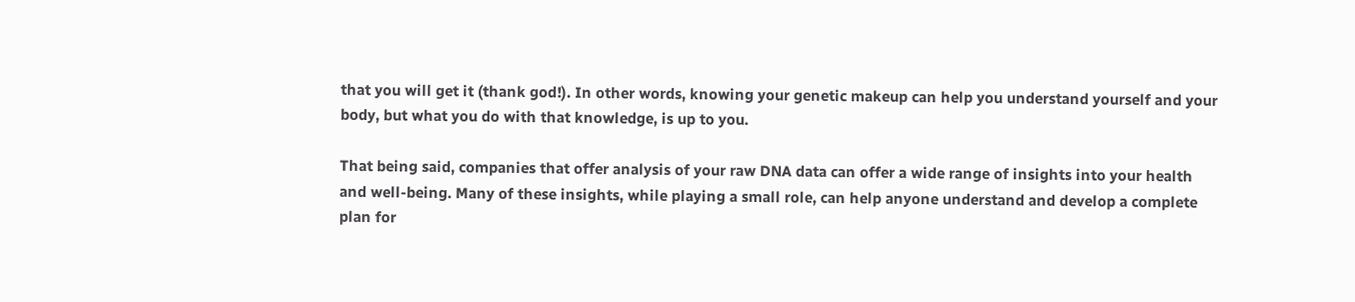that you will get it (thank god!). In other words, knowing your genetic makeup can help you understand yourself and your body, but what you do with that knowledge, is up to you.

That being said, companies that offer analysis of your raw DNA data can offer a wide range of insights into your health and well-being. Many of these insights, while playing a small role, can help anyone understand and develop a complete plan for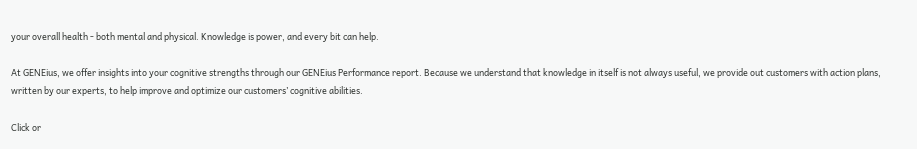your overall health - both mental and physical. Knowledge is power, and every bit can help.

At GENEius, we offer insights into your cognitive strengths through our GENEius Performance report. Because we understand that knowledge in itself is not always useful, we provide out customers with action plans, written by our experts, to help improve and optimize our customers’ cognitive abilities.

Click or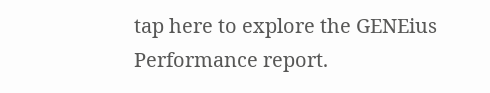tap here to explore the GENEius Performance report.